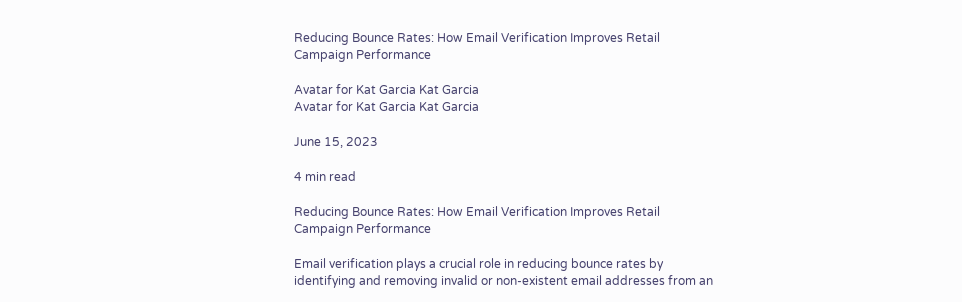Reducing Bounce Rates: How Email Verification Improves Retail Campaign Performance

Avatar for Kat Garcia Kat Garcia
Avatar for Kat Garcia Kat Garcia

June 15, 2023

4 min read

Reducing Bounce Rates: How Email Verification Improves Retail Campaign Performance

Email verification plays a crucial role in reducing bounce rates by identifying and removing invalid or non-existent email addresses from an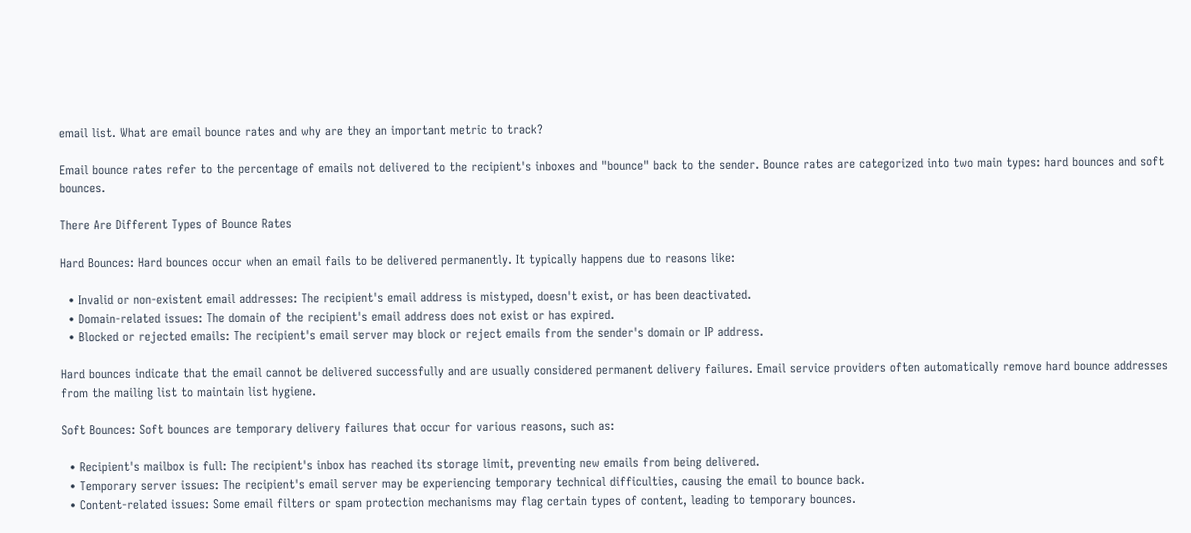email list. What are email bounce rates and why are they an important metric to track?

Email bounce rates refer to the percentage of emails not delivered to the recipient's inboxes and "bounce" back to the sender. Bounce rates are categorized into two main types: hard bounces and soft bounces.

There Are Different Types of Bounce Rates

Hard Bounces: Hard bounces occur when an email fails to be delivered permanently. It typically happens due to reasons like:

  • Invalid or non-existent email addresses: The recipient's email address is mistyped, doesn't exist, or has been deactivated.
  • Domain-related issues: The domain of the recipient's email address does not exist or has expired.
  • Blocked or rejected emails: The recipient's email server may block or reject emails from the sender's domain or IP address.

Hard bounces indicate that the email cannot be delivered successfully and are usually considered permanent delivery failures. Email service providers often automatically remove hard bounce addresses from the mailing list to maintain list hygiene.

Soft Bounces: Soft bounces are temporary delivery failures that occur for various reasons, such as:

  • Recipient's mailbox is full: The recipient's inbox has reached its storage limit, preventing new emails from being delivered.
  • Temporary server issues: The recipient's email server may be experiencing temporary technical difficulties, causing the email to bounce back.
  • Content-related issues: Some email filters or spam protection mechanisms may flag certain types of content, leading to temporary bounces.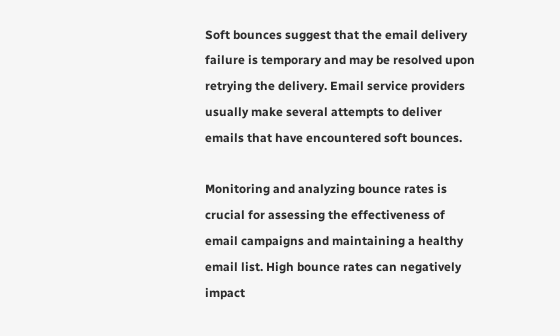Soft bounces suggest that the email delivery failure is temporary and may be resolved upon retrying the delivery. Email service providers usually make several attempts to deliver emails that have encountered soft bounces.

Monitoring and analyzing bounce rates is crucial for assessing the effectiveness of email campaigns and maintaining a healthy email list. High bounce rates can negatively impact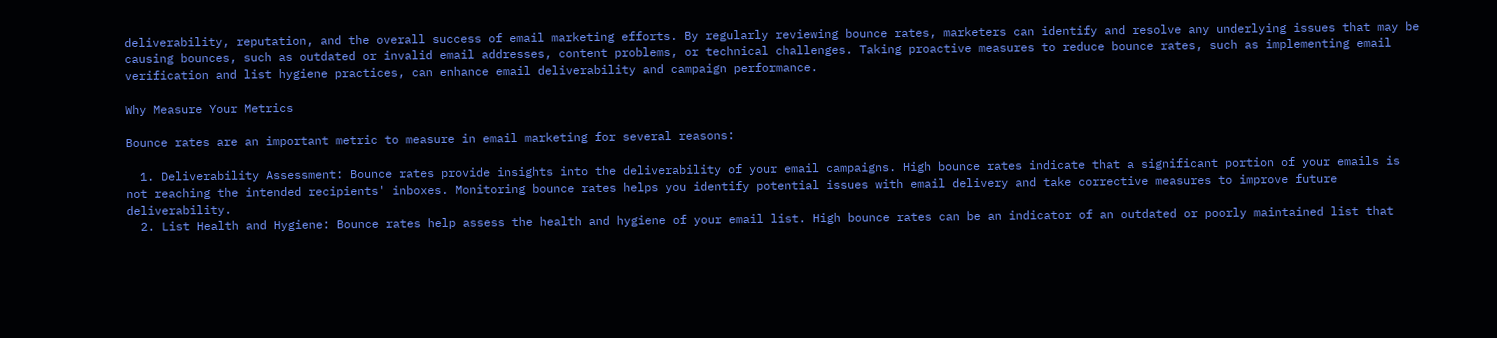deliverability, reputation, and the overall success of email marketing efforts. By regularly reviewing bounce rates, marketers can identify and resolve any underlying issues that may be causing bounces, such as outdated or invalid email addresses, content problems, or technical challenges. Taking proactive measures to reduce bounce rates, such as implementing email verification and list hygiene practices, can enhance email deliverability and campaign performance.

Why Measure Your Metrics

Bounce rates are an important metric to measure in email marketing for several reasons:

  1. Deliverability Assessment: Bounce rates provide insights into the deliverability of your email campaigns. High bounce rates indicate that a significant portion of your emails is not reaching the intended recipients' inboxes. Monitoring bounce rates helps you identify potential issues with email delivery and take corrective measures to improve future deliverability.
  2. List Health and Hygiene: Bounce rates help assess the health and hygiene of your email list. High bounce rates can be an indicator of an outdated or poorly maintained list that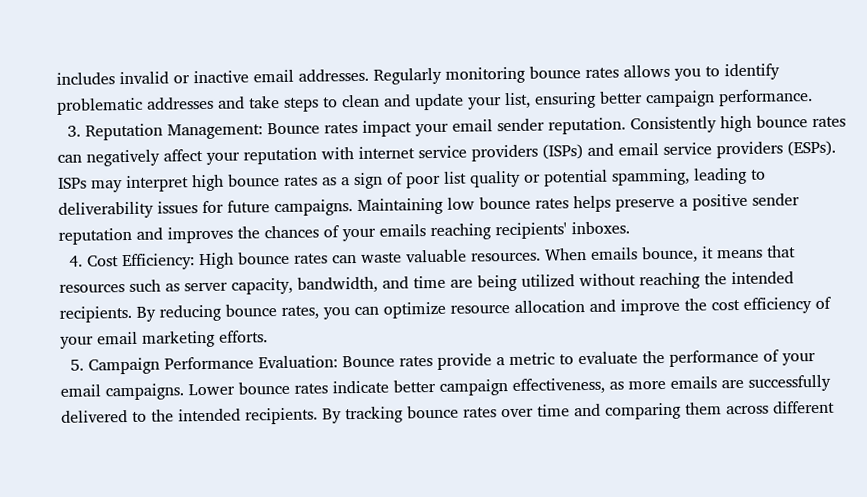includes invalid or inactive email addresses. Regularly monitoring bounce rates allows you to identify problematic addresses and take steps to clean and update your list, ensuring better campaign performance.
  3. Reputation Management: Bounce rates impact your email sender reputation. Consistently high bounce rates can negatively affect your reputation with internet service providers (ISPs) and email service providers (ESPs). ISPs may interpret high bounce rates as a sign of poor list quality or potential spamming, leading to deliverability issues for future campaigns. Maintaining low bounce rates helps preserve a positive sender reputation and improves the chances of your emails reaching recipients' inboxes.
  4. Cost Efficiency: High bounce rates can waste valuable resources. When emails bounce, it means that resources such as server capacity, bandwidth, and time are being utilized without reaching the intended recipients. By reducing bounce rates, you can optimize resource allocation and improve the cost efficiency of your email marketing efforts.
  5. Campaign Performance Evaluation: Bounce rates provide a metric to evaluate the performance of your email campaigns. Lower bounce rates indicate better campaign effectiveness, as more emails are successfully delivered to the intended recipients. By tracking bounce rates over time and comparing them across different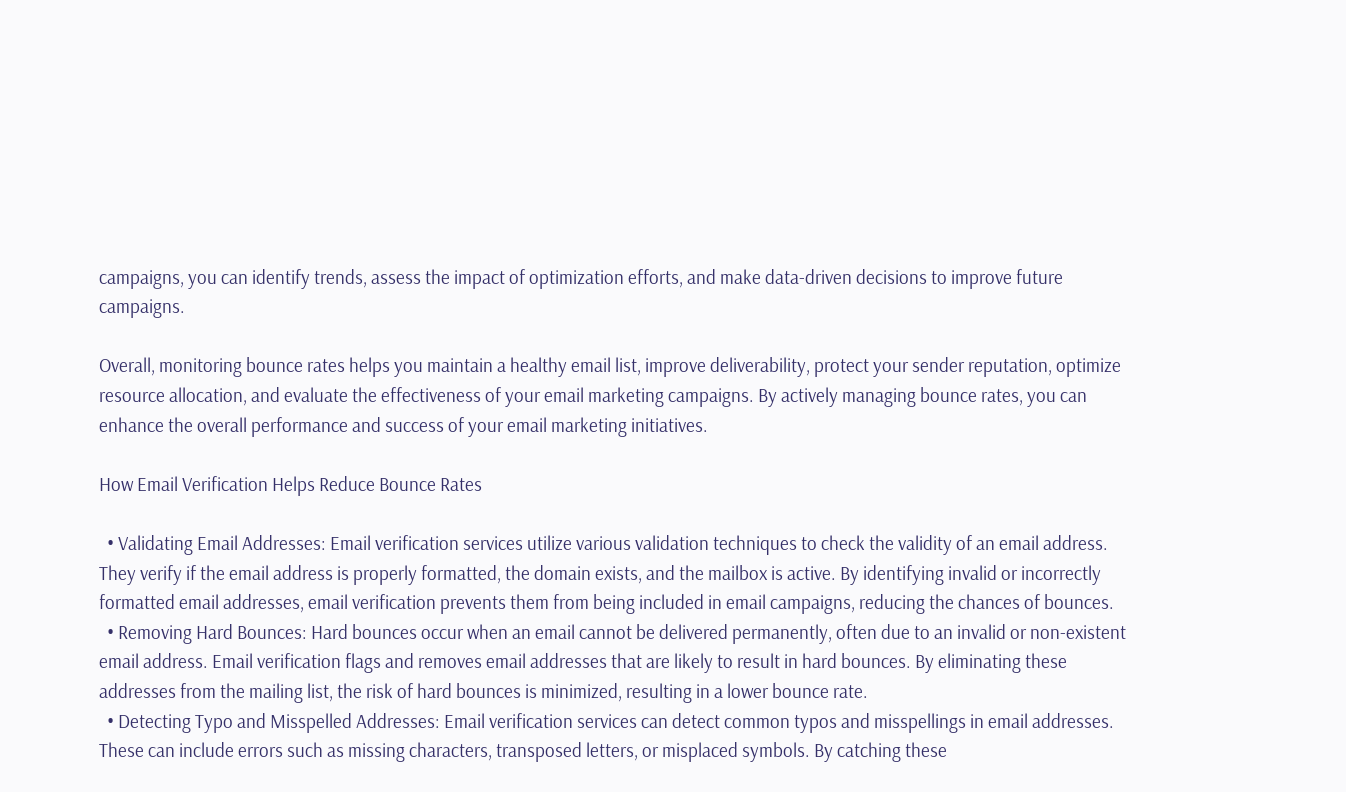campaigns, you can identify trends, assess the impact of optimization efforts, and make data-driven decisions to improve future campaigns.

Overall, monitoring bounce rates helps you maintain a healthy email list, improve deliverability, protect your sender reputation, optimize resource allocation, and evaluate the effectiveness of your email marketing campaigns. By actively managing bounce rates, you can enhance the overall performance and success of your email marketing initiatives.

How Email Verification Helps Reduce Bounce Rates

  • Validating Email Addresses: Email verification services utilize various validation techniques to check the validity of an email address. They verify if the email address is properly formatted, the domain exists, and the mailbox is active. By identifying invalid or incorrectly formatted email addresses, email verification prevents them from being included in email campaigns, reducing the chances of bounces.
  • Removing Hard Bounces: Hard bounces occur when an email cannot be delivered permanently, often due to an invalid or non-existent email address. Email verification flags and removes email addresses that are likely to result in hard bounces. By eliminating these addresses from the mailing list, the risk of hard bounces is minimized, resulting in a lower bounce rate.
  • Detecting Typo and Misspelled Addresses: Email verification services can detect common typos and misspellings in email addresses. These can include errors such as missing characters, transposed letters, or misplaced symbols. By catching these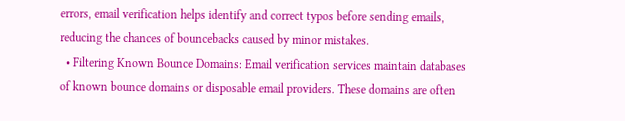errors, email verification helps identify and correct typos before sending emails, reducing the chances of bouncebacks caused by minor mistakes.
  • Filtering Known Bounce Domains: Email verification services maintain databases of known bounce domains or disposable email providers. These domains are often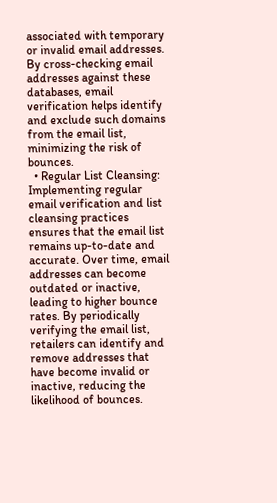associated with temporary or invalid email addresses. By cross-checking email addresses against these databases, email verification helps identify and exclude such domains from the email list, minimizing the risk of bounces.
  • Regular List Cleansing: Implementing regular email verification and list cleansing practices ensures that the email list remains up-to-date and accurate. Over time, email addresses can become outdated or inactive, leading to higher bounce rates. By periodically verifying the email list, retailers can identify and remove addresses that have become invalid or inactive, reducing the likelihood of bounces.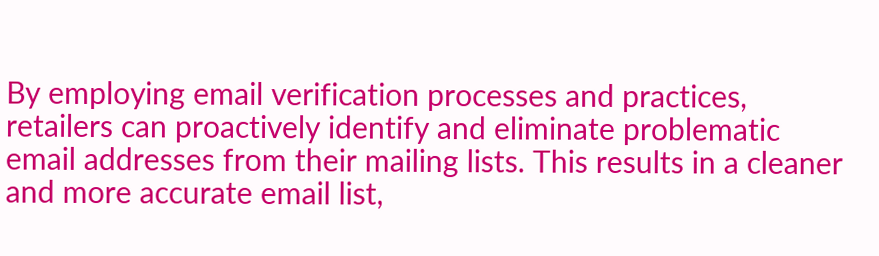By employing email verification processes and practices, retailers can proactively identify and eliminate problematic email addresses from their mailing lists. This results in a cleaner and more accurate email list,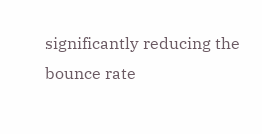significantly reducing the bounce rate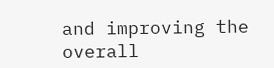and improving the overall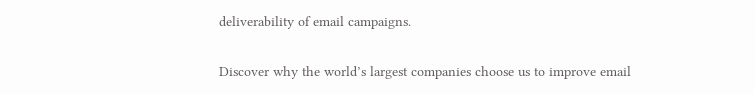deliverability of email campaigns.

Discover why the world’s largest companies choose us to improve email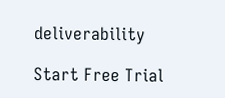deliverability

Start Free Trial